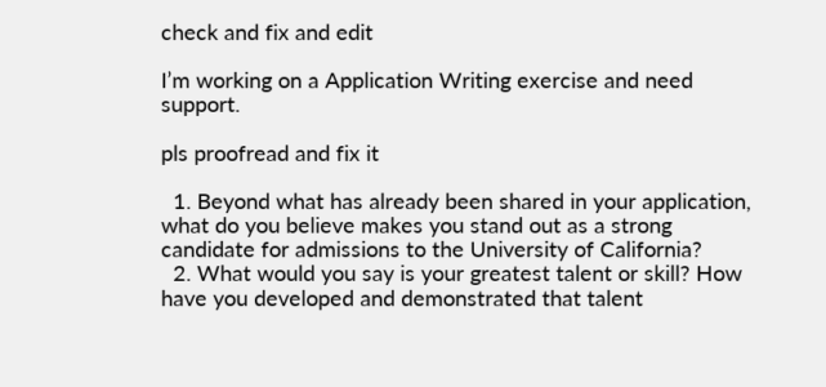check and fix and edit

I’m working on a Application Writing exercise and need support.

pls proofread and fix it

  1. Beyond what has already been shared in your application, what do you believe makes you stand out as a strong candidate for admissions to the University of California?
  2. What would you say is your greatest talent or skill? How have you developed and demonstrated that talent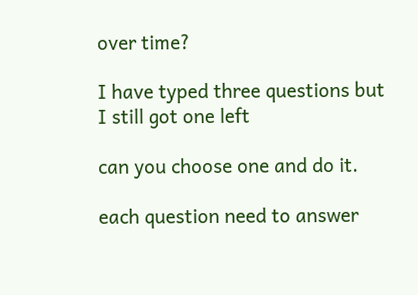over time?

I have typed three questions but I still got one left

can you choose one and do it.

each question need to answer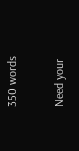350 words

Need your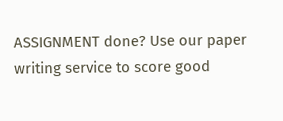ASSIGNMENT done? Use our paper writing service to score good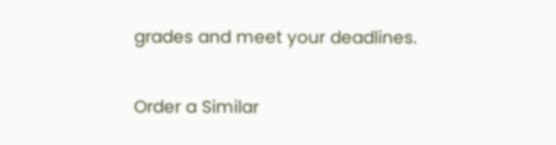grades and meet your deadlines.

Order a Similar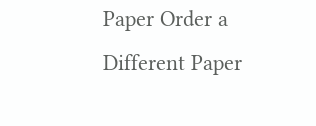Paper Order a Different Paper